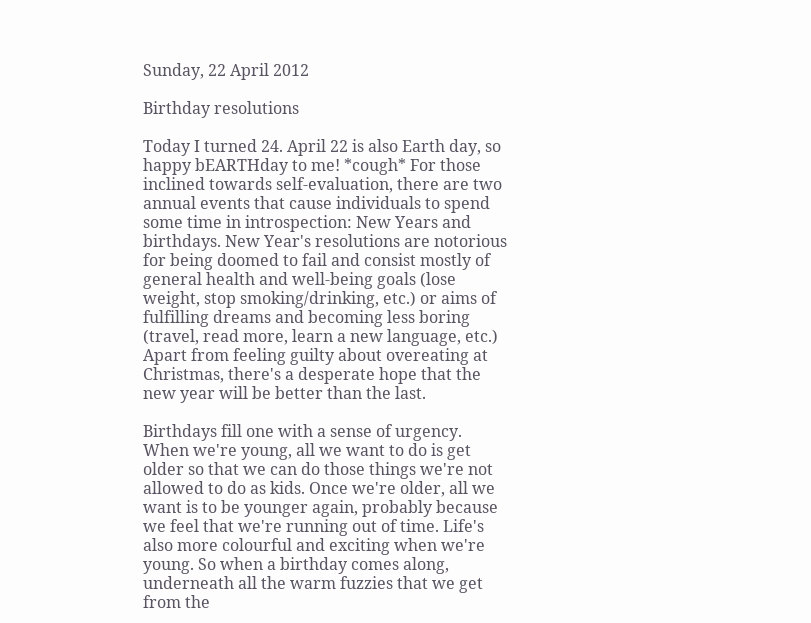Sunday, 22 April 2012

Birthday resolutions

Today I turned 24. April 22 is also Earth day, so happy bEARTHday to me! *cough* For those inclined towards self-evaluation, there are two annual events that cause individuals to spend some time in introspection: New Years and birthdays. New Year's resolutions are notorious for being doomed to fail and consist mostly of general health and well-being goals (lose weight, stop smoking/drinking, etc.) or aims of fulfilling dreams and becoming less boring (travel, read more, learn a new language, etc.) Apart from feeling guilty about overeating at Christmas, there's a desperate hope that the new year will be better than the last.

Birthdays fill one with a sense of urgency. When we're young, all we want to do is get older so that we can do those things we're not allowed to do as kids. Once we're older, all we want is to be younger again, probably because we feel that we're running out of time. Life's also more colourful and exciting when we're young. So when a birthday comes along, underneath all the warm fuzzies that we get from the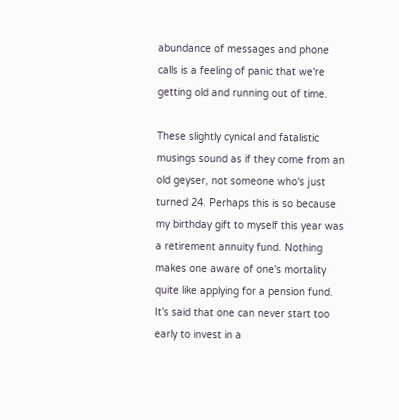abundance of messages and phone calls is a feeling of panic that we're getting old and running out of time.

These slightly cynical and fatalistic musings sound as if they come from an old geyser, not someone who's just turned 24. Perhaps this is so because my birthday gift to myself this year was a retirement annuity fund. Nothing makes one aware of one's mortality quite like applying for a pension fund. It's said that one can never start too early to invest in a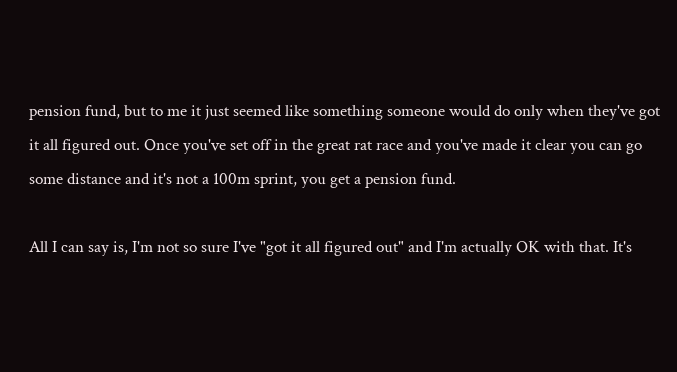pension fund, but to me it just seemed like something someone would do only when they've got it all figured out. Once you've set off in the great rat race and you've made it clear you can go some distance and it's not a 100m sprint, you get a pension fund.

All I can say is, I'm not so sure I've "got it all figured out" and I'm actually OK with that. It's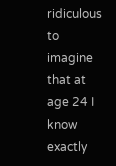ridiculous to imagine that at age 24 I know exactly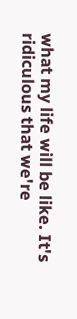what my life will be like. It's ridiculous that we're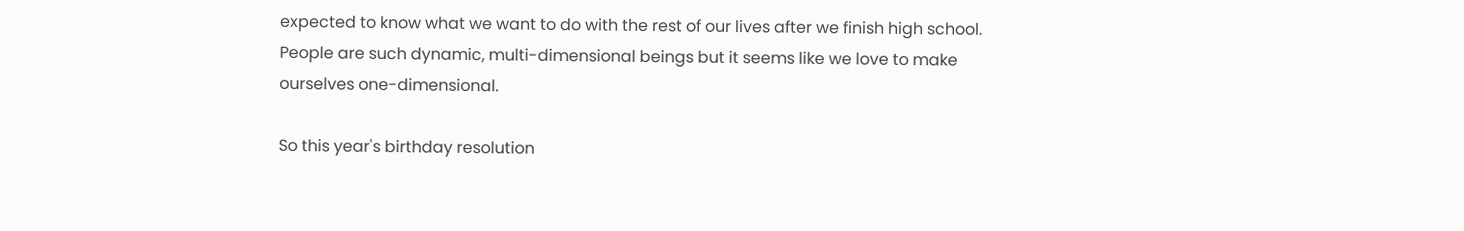expected to know what we want to do with the rest of our lives after we finish high school. People are such dynamic, multi-dimensional beings but it seems like we love to make ourselves one-dimensional.

So this year's birthday resolution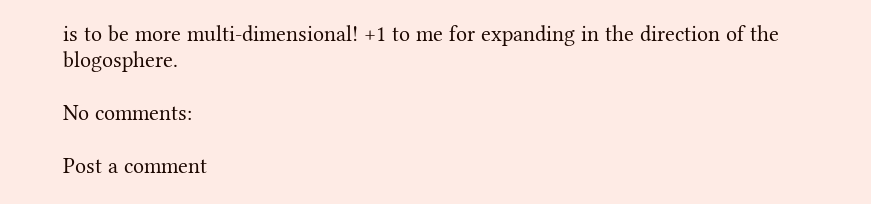is to be more multi-dimensional! +1 to me for expanding in the direction of the blogosphere.

No comments:

Post a comment